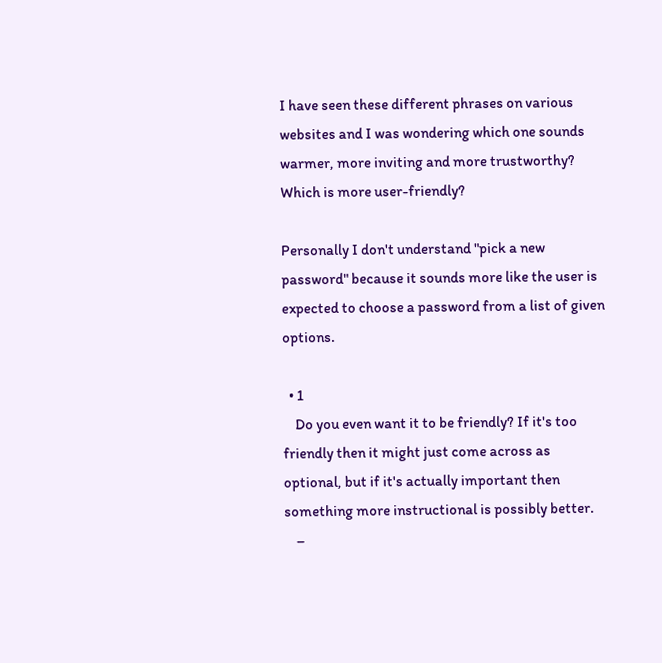I have seen these different phrases on various websites and I was wondering which one sounds warmer, more inviting and more trustworthy? Which is more user-friendly?

Personally I don't understand "pick a new password" because it sounds more like the user is expected to choose a password from a list of given options.

  • 1
    Do you even want it to be friendly? If it's too friendly then it might just come across as optional, but if it's actually important then something more instructional is possibly better.
    –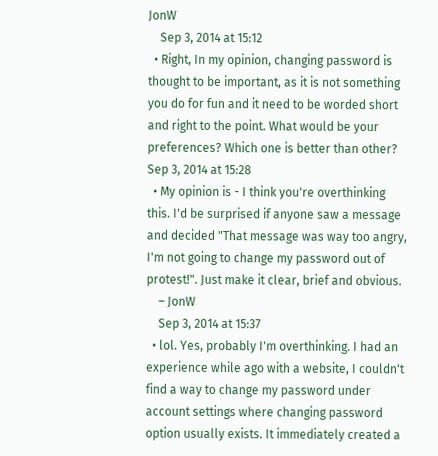JonW
    Sep 3, 2014 at 15:12
  • Right, In my opinion, changing password is thought to be important, as it is not something you do for fun and it need to be worded short and right to the point. What would be your preferences? Which one is better than other? Sep 3, 2014 at 15:28
  • My opinion is - I think you're overthinking this. I'd be surprised if anyone saw a message and decided "That message was way too angry, I'm not going to change my password out of protest!". Just make it clear, brief and obvious.
    – JonW
    Sep 3, 2014 at 15:37
  • lol. Yes, probably I'm overthinking. I had an experience while ago with a website, I couldn't find a way to change my password under account settings where changing password option usually exists. It immediately created a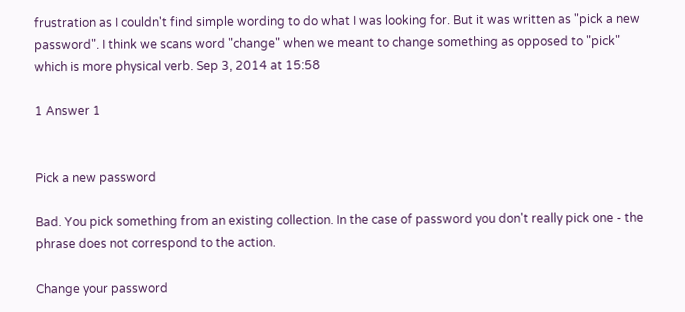frustration as I couldn't find simple wording to do what I was looking for. But it was written as "pick a new password". I think we scans word "change" when we meant to change something as opposed to "pick" which is more physical verb. Sep 3, 2014 at 15:58

1 Answer 1


Pick a new password

Bad. You pick something from an existing collection. In the case of password you don't really pick one - the phrase does not correspond to the action.

Change your password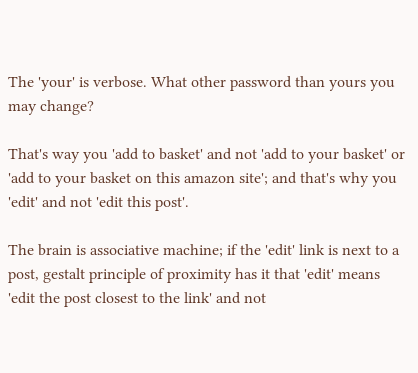The 'your' is verbose. What other password than yours you may change?

That's way you 'add to basket' and not 'add to your basket' or 'add to your basket on this amazon site'; and that's why you 'edit' and not 'edit this post'.

The brain is associative machine; if the 'edit' link is next to a post, gestalt principle of proximity has it that 'edit' means 'edit the post closest to the link' and not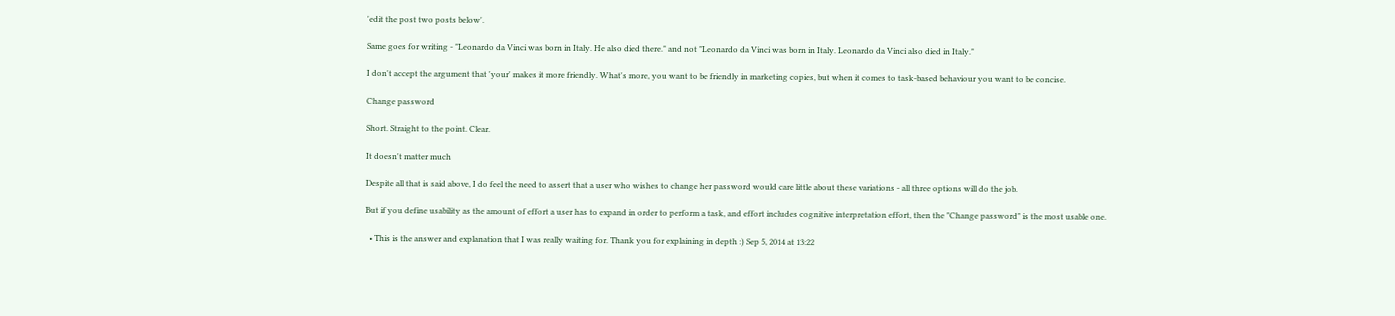'edit the post two posts below'.

Same goes for writing - "Leonardo da Vinci was born in Italy. He also died there." and not "Leonardo da Vinci was born in Italy. Leonardo da Vinci also died in Italy."

I don't accept the argument that 'your' makes it more friendly. What's more, you want to be friendly in marketing copies, but when it comes to task-based behaviour you want to be concise.

Change password

Short. Straight to the point. Clear.

It doesn't matter much

Despite all that is said above, I do feel the need to assert that a user who wishes to change her password would care little about these variations - all three options will do the job.

But if you define usability as the amount of effort a user has to expand in order to perform a task, and effort includes cognitive interpretation effort, then the "Change password" is the most usable one.

  • This is the answer and explanation that I was really waiting for. Thank you for explaining in depth :) Sep 5, 2014 at 13:22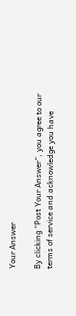Your Answer

By clicking “Post Your Answer”, you agree to our terms of service and acknowledge you have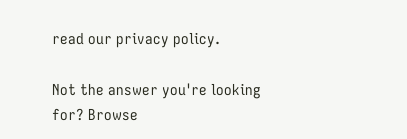read our privacy policy.

Not the answer you're looking for? Browse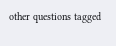other questions tagged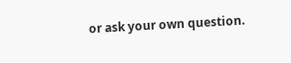or ask your own question.